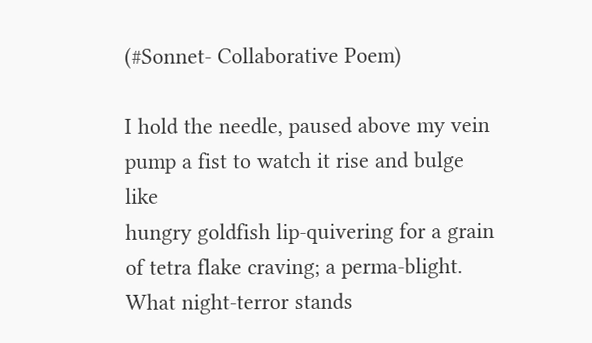(#Sonnet- Collaborative Poem)

I hold the needle, paused above my vein
pump a fist to watch it rise and bulge like
hungry goldfish lip-quivering for a grain
of tetra flake craving; a perma-blight.
What night-terror stands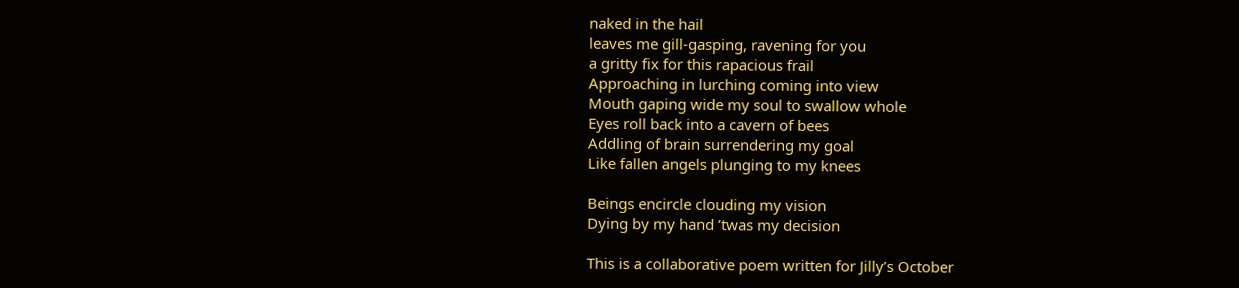naked in the hail
leaves me gill-gasping, ravening for you
a gritty fix for this rapacious frail
Approaching in lurching coming into view
Mouth gaping wide my soul to swallow whole
Eyes roll back into a cavern of bees
Addling of brain surrendering my goal
Like fallen angels plunging to my knees

Beings encircle clouding my vision
Dying by my hand ’twas my decision

This is a collaborative poem written for Jilly’s October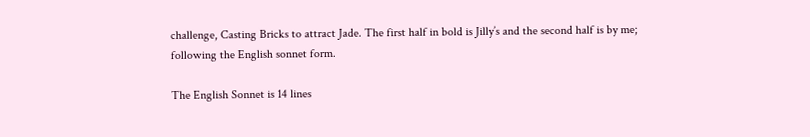challenge, Casting Bricks to attract Jade. The first half in bold is Jilly’s and the second half is by me; following the English sonnet form.

The English Sonnet is 14 lines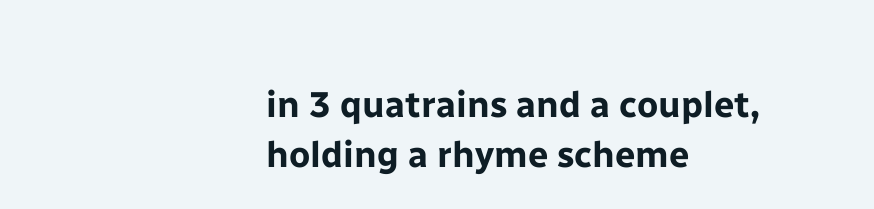in 3 quatrains and a couplet, holding a rhyme scheme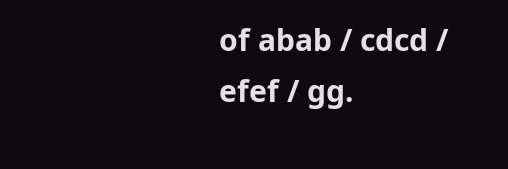of abab / cdcd / efef / gg.